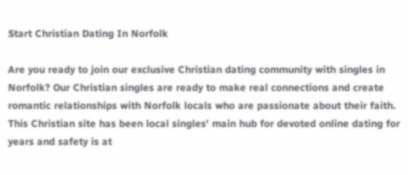Start Christian Dating In Norfolk

Are you ready to join our exclusive Christian dating community with singles in Norfolk? Our Christian singles are ready to make real connections and create romantic relationships with Norfolk locals who are passionate about their faith. This Christian site has been local singles' main hub for devoted online dating for years and safety is at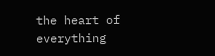the heart of everything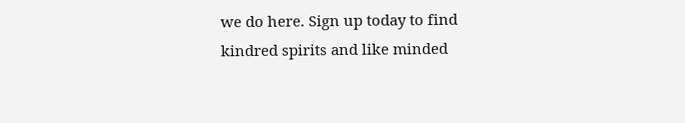we do here. Sign up today to find kindred spirits and like minded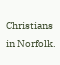Christians in Norfolk.